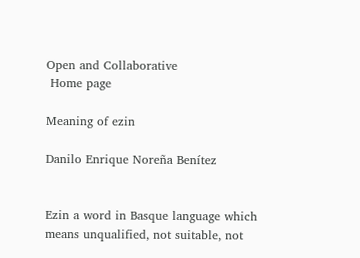Open and Collaborative
 Home page

Meaning of ezin

Danilo Enrique Noreña Benítez


Ezin a word in Basque language which means unqualified, not suitable, not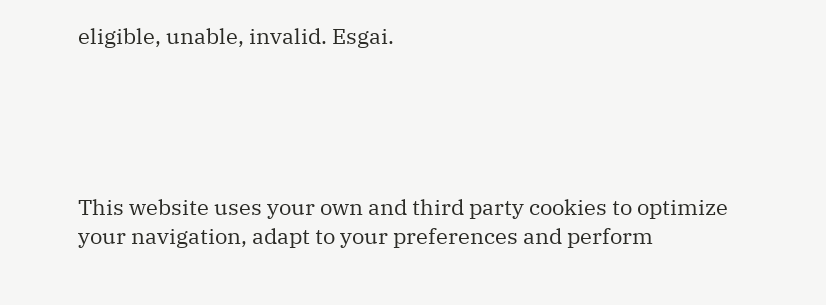eligible, unable, invalid. Esgai.





This website uses your own and third party cookies to optimize your navigation, adapt to your preferences and perform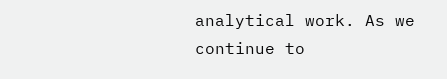analytical work. As we continue to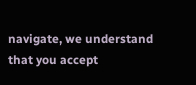navigate, we understand that you accept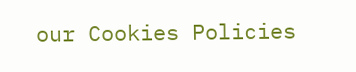our Cookies Policies